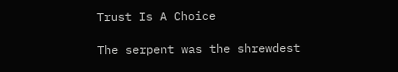Trust Is A Choice

The serpent was the shrewdest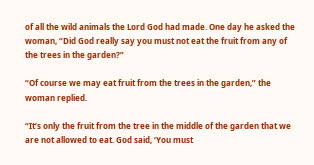of all the wild animals the Lord God had made. One day he asked the woman, “Did God really say you must not eat the fruit from any of the trees in the garden?”

“Of course we may eat fruit from the trees in the garden,” the woman replied.

“It’s only the fruit from the tree in the middle of the garden that we are not allowed to eat. God said, ‘You must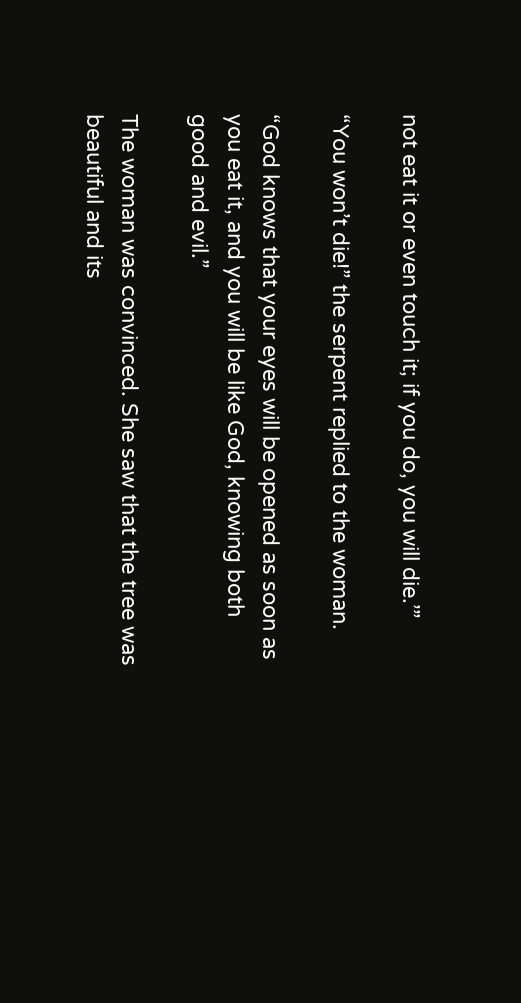not eat it or even touch it; if you do, you will die.’”

“You won’t die!” the serpent replied to the woman.

“God knows that your eyes will be opened as soon as you eat it, and you will be like God, knowing both good and evil.”

The woman was convinced. She saw that the tree was beautiful and its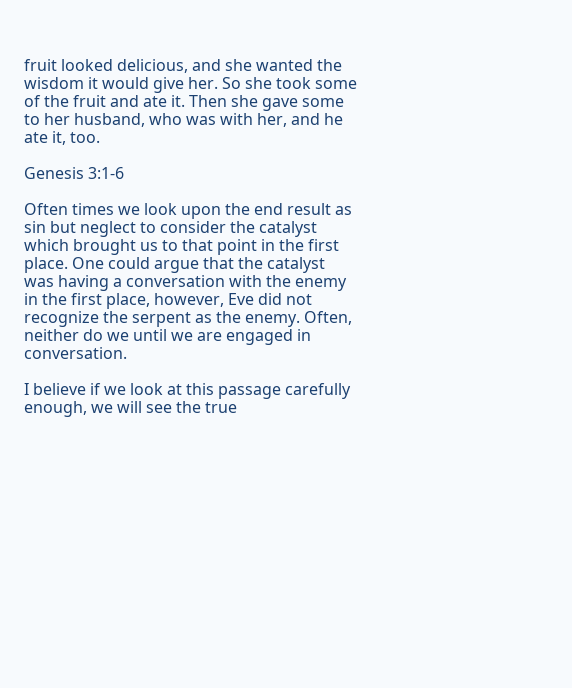fruit looked delicious, and she wanted the wisdom it would give her. So she took some of the fruit and ate it. Then she gave some to her husband, who was with her, and he ate it, too.

Genesis 3:1-6

Often times we look upon the end result as sin but neglect to consider the catalyst which brought us to that point in the first place. One could argue that the catalyst was having a conversation with the enemy in the first place, however, Eve did not recognize the serpent as the enemy. Often, neither do we until we are engaged in conversation.

I believe if we look at this passage carefully enough, we will see the true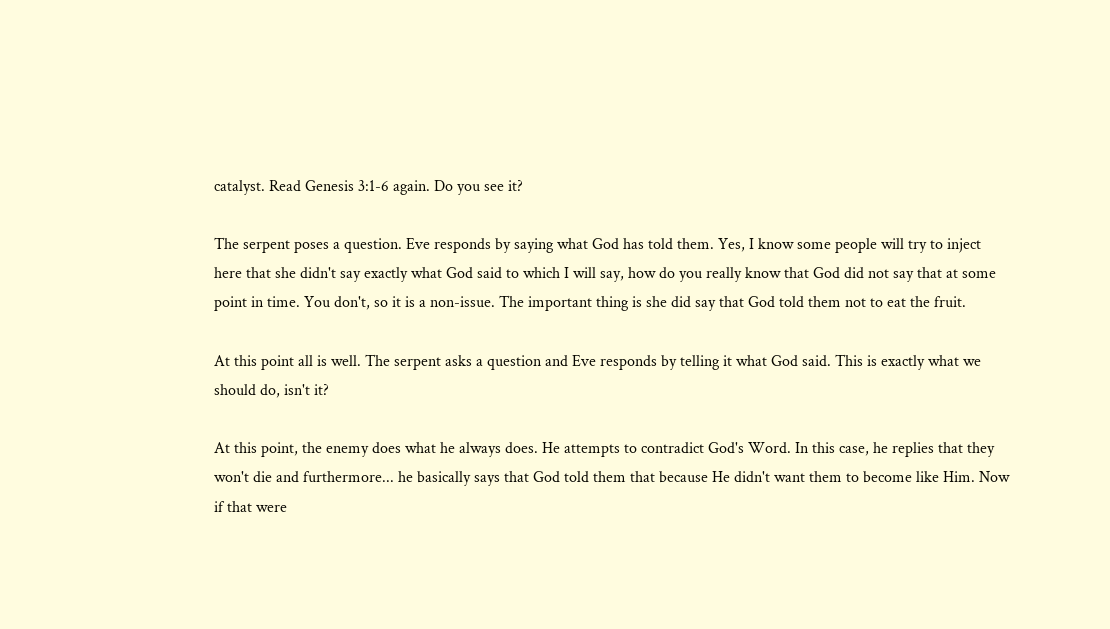catalyst. Read Genesis 3:1-6 again. Do you see it?

The serpent poses a question. Eve responds by saying what God has told them. Yes, I know some people will try to inject here that she didn't say exactly what God said to which I will say, how do you really know that God did not say that at some point in time. You don't, so it is a non-issue. The important thing is she did say that God told them not to eat the fruit.

At this point all is well. The serpent asks a question and Eve responds by telling it what God said. This is exactly what we should do, isn't it?

At this point, the enemy does what he always does. He attempts to contradict God's Word. In this case, he replies that they won't die and furthermore... he basically says that God told them that because He didn't want them to become like Him. Now if that were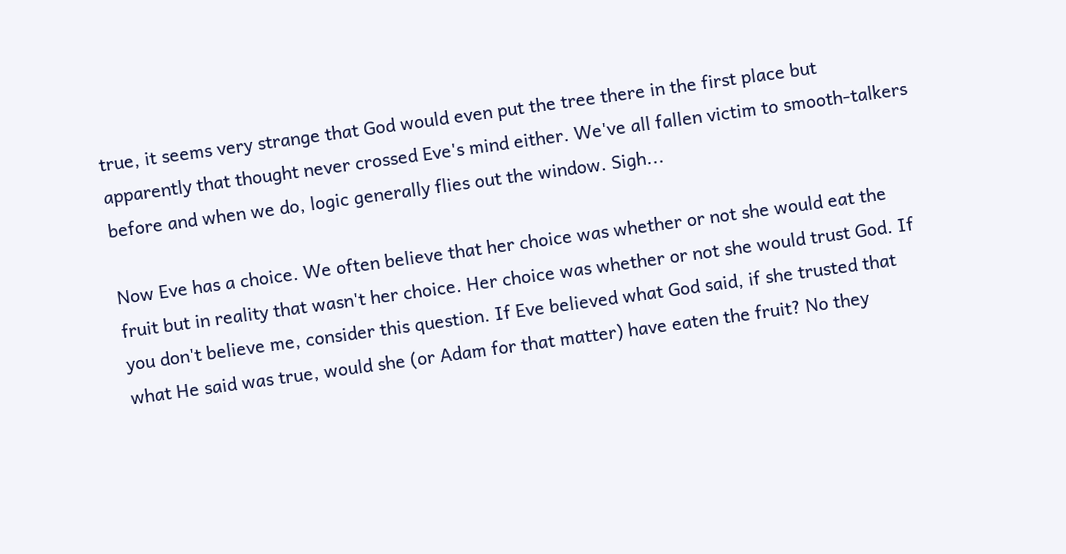true, it seems very strange that God would even put the tree there in the first place but apparently that thought never crossed Eve's mind either. We've all fallen victim to smooth-talkers before and when we do, logic generally flies out the window. Sigh...

Now Eve has a choice. We often believe that her choice was whether or not she would eat the fruit but in reality that wasn't her choice. Her choice was whether or not she would trust God. If you don't believe me, consider this question. If Eve believed what God said, if she trusted that what He said was true, would she (or Adam for that matter) have eaten the fruit? No they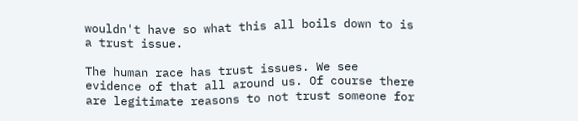wouldn't have so what this all boils down to is a trust issue.

The human race has trust issues. We see evidence of that all around us. Of course there are legitimate reasons to not trust someone for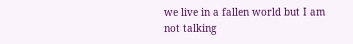we live in a fallen world but I am not talking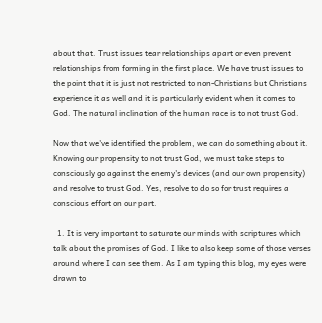about that. Trust issues tear relationships apart or even prevent relationships from forming in the first place. We have trust issues to the point that it is just not restricted to non-Christians but Christians experience it as well and it is particularly evident when it comes to God. The natural inclination of the human race is to not trust God.

Now that we've identified the problem, we can do something about it. Knowing our propensity to not trust God, we must take steps to consciously go against the enemy's devices (and our own propensity) and resolve to trust God. Yes, resolve to do so for trust requires a conscious effort on our part.

  1. It is very important to saturate our minds with scriptures which talk about the promises of God. I like to also keep some of those verses around where I can see them. As I am typing this blog, my eyes were drawn to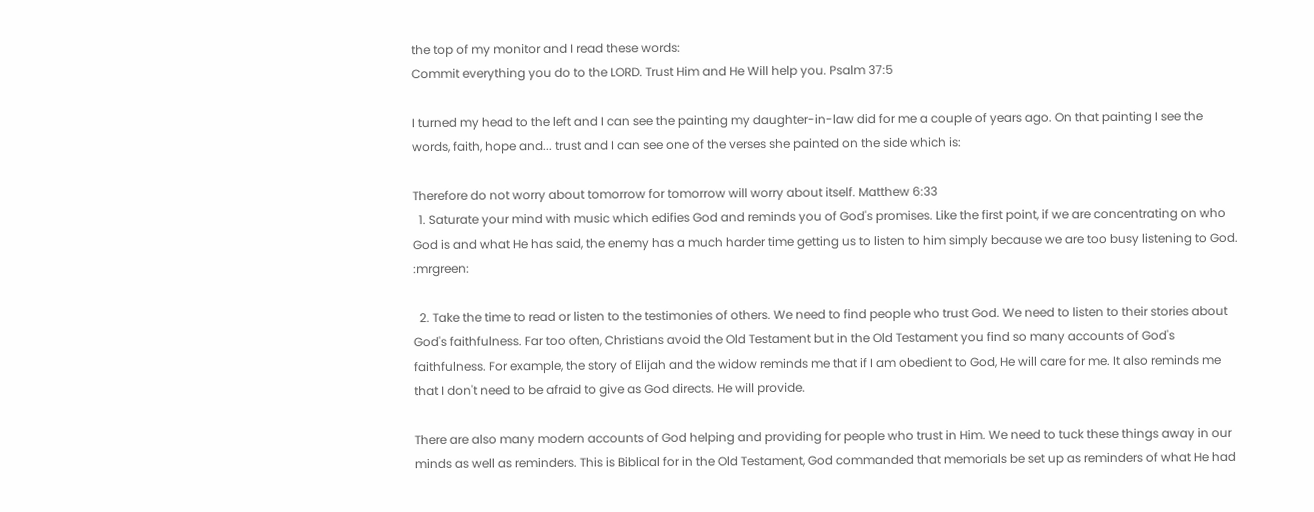the top of my monitor and I read these words:
Commit everything you do to the LORD. Trust Him and He Will help you. Psalm 37:5

I turned my head to the left and I can see the painting my daughter-in-law did for me a couple of years ago. On that painting I see the words, faith, hope and... trust and I can see one of the verses she painted on the side which is:

Therefore do not worry about tomorrow for tomorrow will worry about itself. Matthew 6:33
  1. Saturate your mind with music which edifies God and reminds you of God's promises. Like the first point, if we are concentrating on who God is and what He has said, the enemy has a much harder time getting us to listen to him simply because we are too busy listening to God. :mrgreen:

  2. Take the time to read or listen to the testimonies of others. We need to find people who trust God. We need to listen to their stories about God's faithfulness. Far too often, Christians avoid the Old Testament but in the Old Testament you find so many accounts of God's faithfulness. For example, the story of Elijah and the widow reminds me that if I am obedient to God, He will care for me. It also reminds me that I don't need to be afraid to give as God directs. He will provide.

There are also many modern accounts of God helping and providing for people who trust in Him. We need to tuck these things away in our minds as well as reminders. This is Biblical for in the Old Testament, God commanded that memorials be set up as reminders of what He had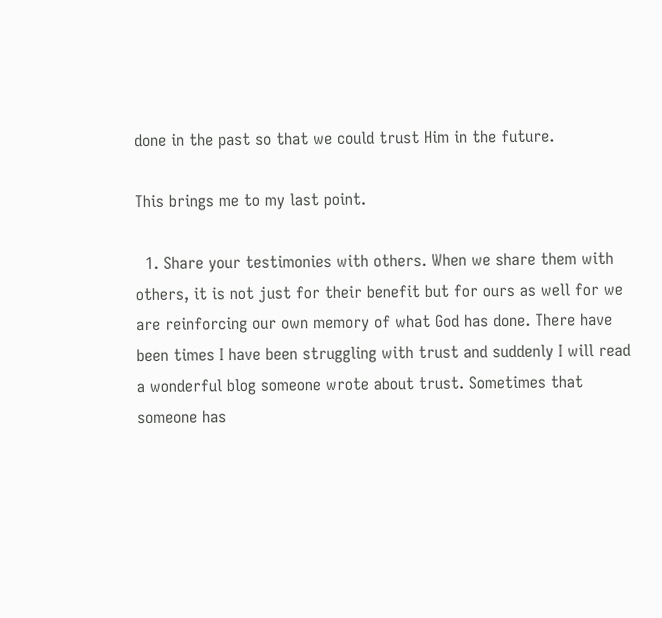done in the past so that we could trust Him in the future.

This brings me to my last point.

  1. Share your testimonies with others. When we share them with others, it is not just for their benefit but for ours as well for we are reinforcing our own memory of what God has done. There have been times I have been struggling with trust and suddenly I will read a wonderful blog someone wrote about trust. Sometimes that someone has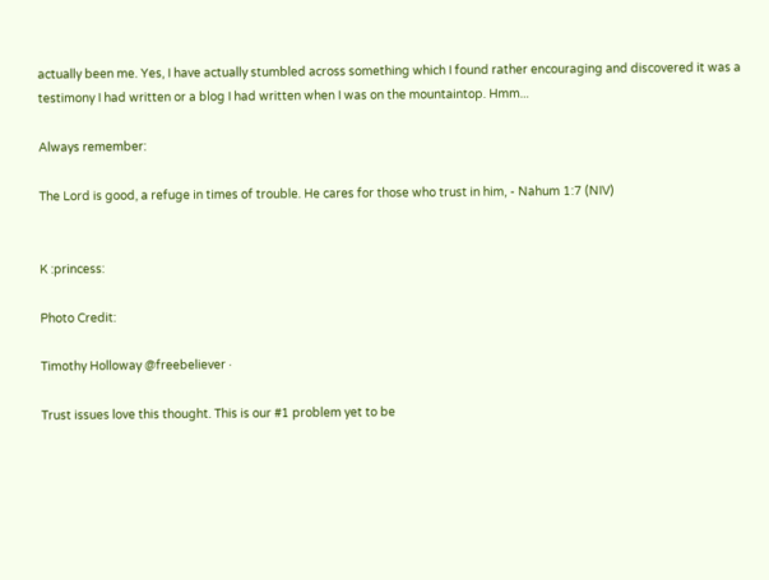actually been me. Yes, I have actually stumbled across something which I found rather encouraging and discovered it was a testimony I had written or a blog I had written when I was on the mountaintop. Hmm...

Always remember:

The Lord is good, a refuge in times of trouble. He cares for those who trust in him, - Nahum 1:7 (NIV)


K :princess:

Photo Credit:

Timothy Holloway @freebeliever ·

Trust issues love this thought. This is our #1 problem yet to be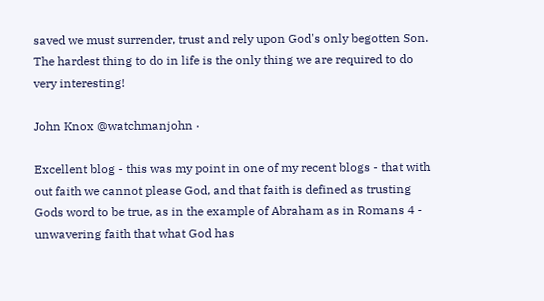saved we must surrender, trust and rely upon God's only begotten Son. The hardest thing to do in life is the only thing we are required to do very interesting!

John Knox @watchmanjohn ·

Excellent blog - this was my point in one of my recent blogs - that with out faith we cannot please God, and that faith is defined as trusting Gods word to be true, as in the example of Abraham as in Romans 4 - unwavering faith that what God has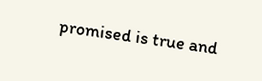promised is true and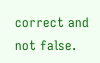correct and not false.